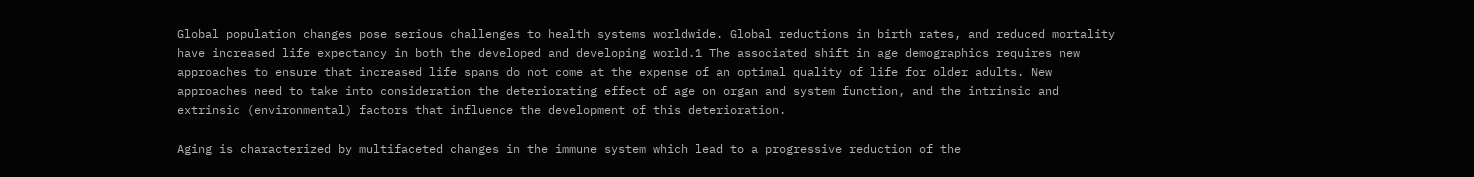Global population changes pose serious challenges to health systems worldwide. Global reductions in birth rates, and reduced mortality have increased life expectancy in both the developed and developing world.1 The associated shift in age demographics requires new approaches to ensure that increased life spans do not come at the expense of an optimal quality of life for older adults. New approaches need to take into consideration the deteriorating effect of age on organ and system function, and the intrinsic and extrinsic (environmental) factors that influence the development of this deterioration.

Aging is characterized by multifaceted changes in the immune system which lead to a progressive reduction of the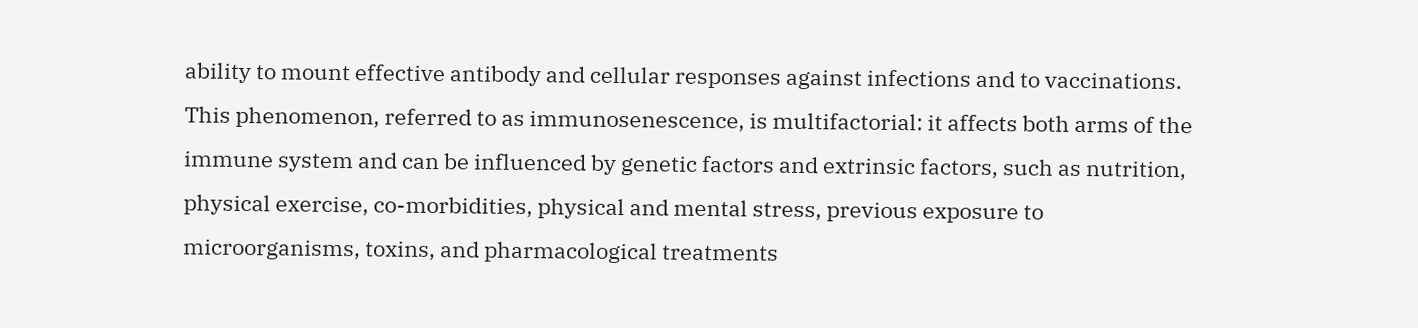ability to mount effective antibody and cellular responses against infections and to vaccinations. This phenomenon, referred to as immunosenescence, is multifactorial: it affects both arms of the immune system and can be influenced by genetic factors and extrinsic factors, such as nutrition, physical exercise, co-morbidities, physical and mental stress, previous exposure to microorganisms, toxins, and pharmacological treatments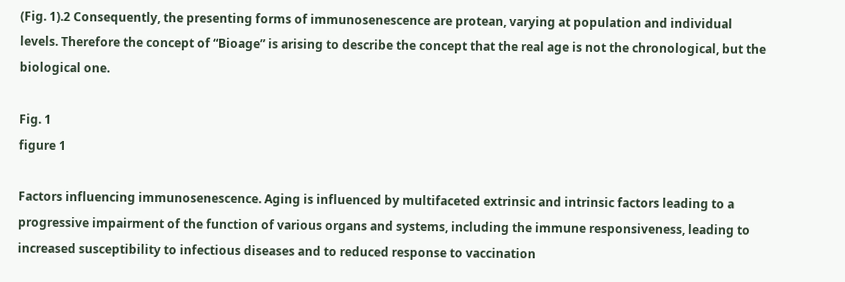(Fig. 1).2 Consequently, the presenting forms of immunosenescence are protean, varying at population and individual levels. Therefore the concept of “Bioage” is arising to describe the concept that the real age is not the chronological, but the biological one.

Fig. 1
figure 1

Factors influencing immunosenescence. Aging is influenced by multifaceted extrinsic and intrinsic factors leading to a progressive impairment of the function of various organs and systems, including the immune responsiveness, leading to increased susceptibility to infectious diseases and to reduced response to vaccination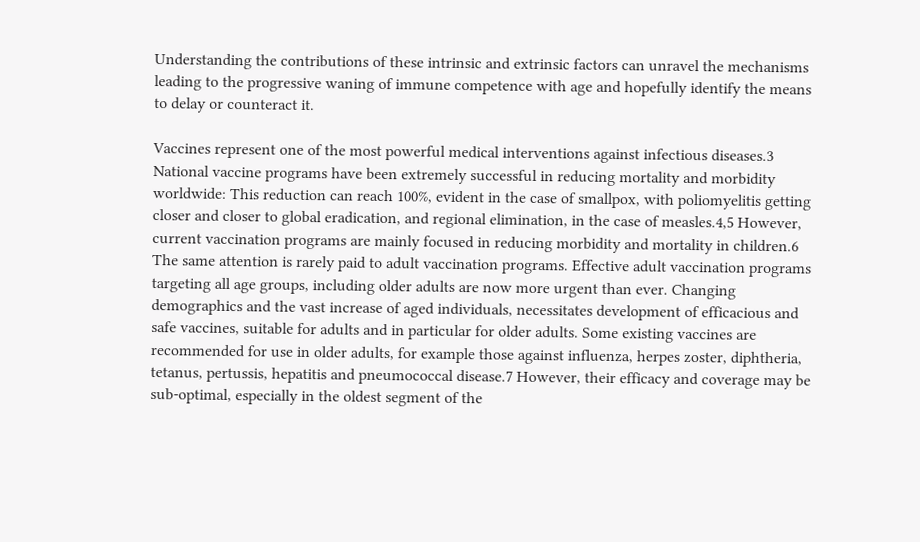Understanding the contributions of these intrinsic and extrinsic factors can unravel the mechanisms leading to the progressive waning of immune competence with age and hopefully identify the means to delay or counteract it.

Vaccines represent one of the most powerful medical interventions against infectious diseases.3 National vaccine programs have been extremely successful in reducing mortality and morbidity worldwide: This reduction can reach 100%, evident in the case of smallpox, with poliomyelitis getting closer and closer to global eradication, and regional elimination, in the case of measles.4,5 However, current vaccination programs are mainly focused in reducing morbidity and mortality in children.6 The same attention is rarely paid to adult vaccination programs. Effective adult vaccination programs targeting all age groups, including older adults are now more urgent than ever. Changing demographics and the vast increase of aged individuals, necessitates development of efficacious and safe vaccines, suitable for adults and in particular for older adults. Some existing vaccines are recommended for use in older adults, for example those against influenza, herpes zoster, diphtheria, tetanus, pertussis, hepatitis and pneumococcal disease.7 However, their efficacy and coverage may be sub-optimal, especially in the oldest segment of the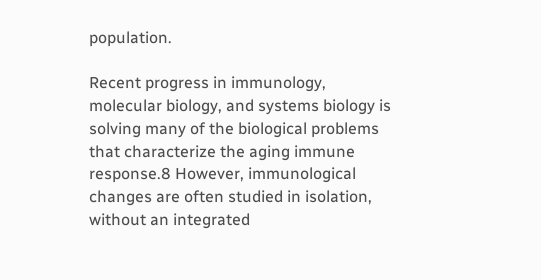population.

Recent progress in immunology, molecular biology, and systems biology is solving many of the biological problems that characterize the aging immune response.8 However, immunological changes are often studied in isolation, without an integrated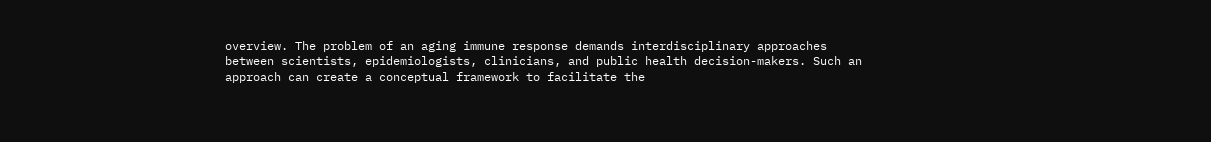overview. The problem of an aging immune response demands interdisciplinary approaches between scientists, epidemiologists, clinicians, and public health decision-makers. Such an approach can create a conceptual framework to facilitate the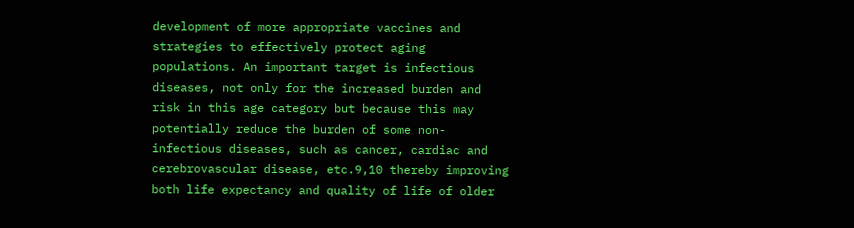development of more appropriate vaccines and strategies to effectively protect aging populations. An important target is infectious diseases, not only for the increased burden and risk in this age category but because this may potentially reduce the burden of some non-infectious diseases, such as cancer, cardiac and cerebrovascular disease, etc.9,10 thereby improving both life expectancy and quality of life of older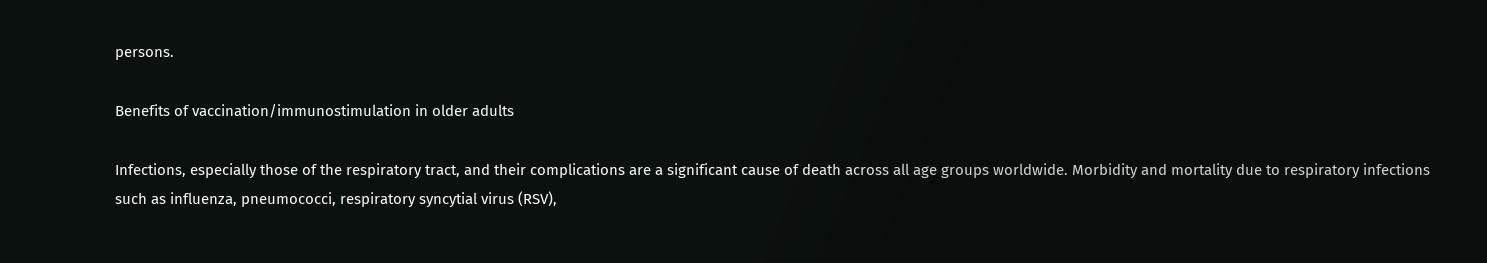persons.

Benefits of vaccination/immunostimulation in older adults

Infections, especially those of the respiratory tract, and their complications are a significant cause of death across all age groups worldwide. Morbidity and mortality due to respiratory infections such as influenza, pneumococci, respiratory syncytial virus (RSV),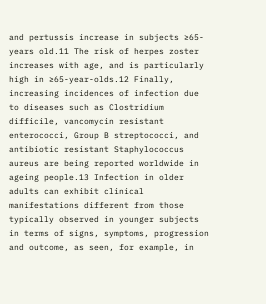and pertussis increase in subjects ≥65-years old.11 The risk of herpes zoster increases with age, and is particularly high in ≥65-year-olds.12 Finally, increasing incidences of infection due to diseases such as Clostridium difficile, vancomycin resistant enterococci, Group B streptococci, and antibiotic resistant Staphylococcus aureus are being reported worldwide in ageing people.13 Infection in older adults can exhibit clinical manifestations different from those typically observed in younger subjects in terms of signs, symptoms, progression and outcome, as seen, for example, in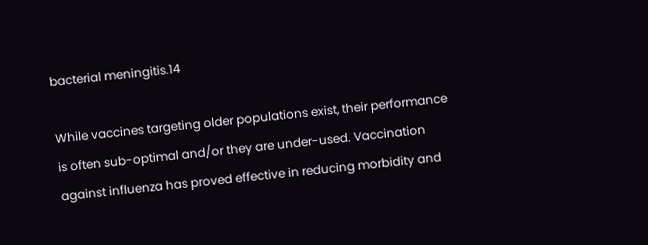bacterial meningitis.14

While vaccines targeting older populations exist, their performance is often sub-optimal and/or they are under-used. Vaccination against influenza has proved effective in reducing morbidity and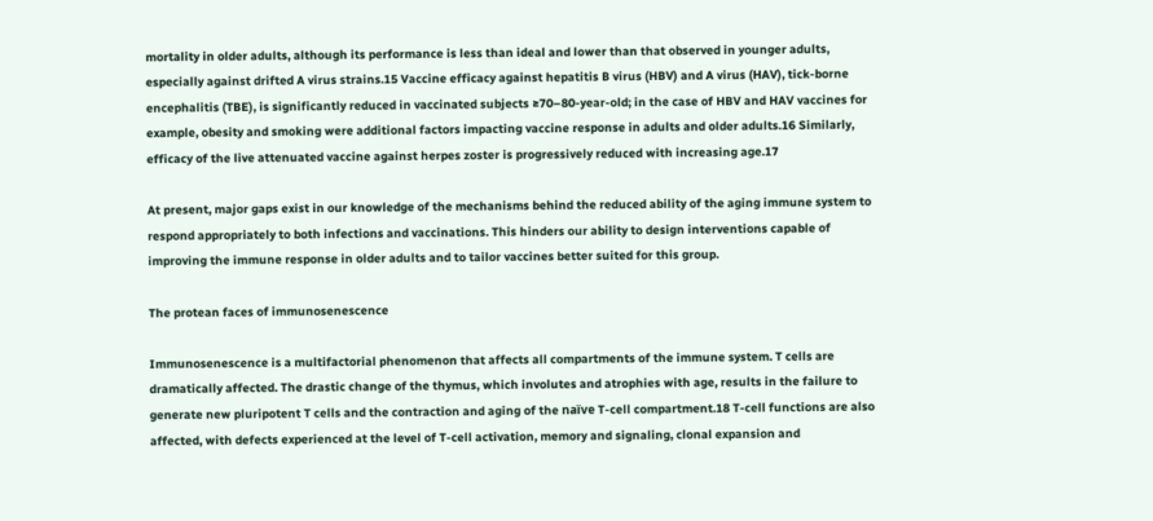mortality in older adults, although its performance is less than ideal and lower than that observed in younger adults, especially against drifted A virus strains.15 Vaccine efficacy against hepatitis B virus (HBV) and A virus (HAV), tick-borne encephalitis (TBE), is significantly reduced in vaccinated subjects ≥70–80-year-old; in the case of HBV and HAV vaccines for example, obesity and smoking were additional factors impacting vaccine response in adults and older adults.16 Similarly, efficacy of the live attenuated vaccine against herpes zoster is progressively reduced with increasing age.17

At present, major gaps exist in our knowledge of the mechanisms behind the reduced ability of the aging immune system to respond appropriately to both infections and vaccinations. This hinders our ability to design interventions capable of improving the immune response in older adults and to tailor vaccines better suited for this group.

The protean faces of immunosenescence

Immunosenescence is a multifactorial phenomenon that affects all compartments of the immune system. T cells are dramatically affected. The drastic change of the thymus, which involutes and atrophies with age, results in the failure to generate new pluripotent T cells and the contraction and aging of the naïve T-cell compartment.18 T-cell functions are also affected, with defects experienced at the level of T-cell activation, memory and signaling, clonal expansion and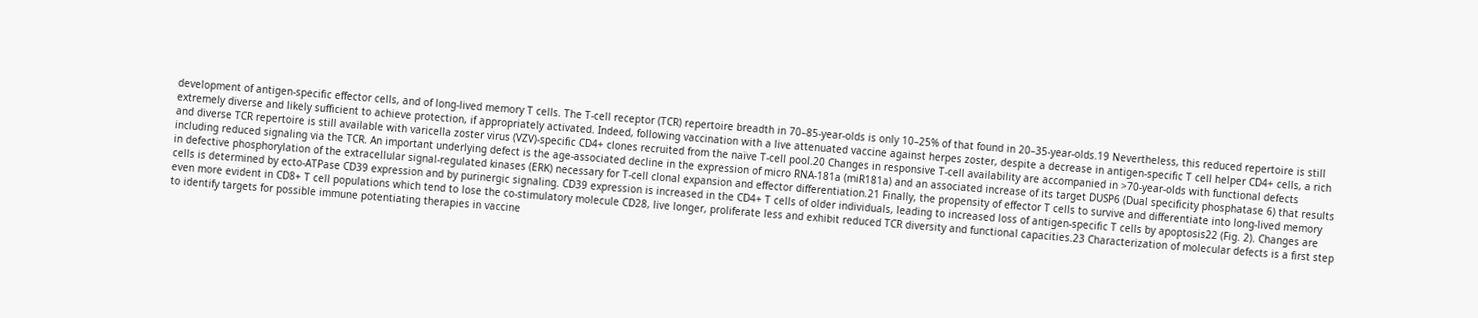development of antigen-specific effector cells, and of long-lived memory T cells. The T-cell receptor (TCR) repertoire breadth in 70–85-year-olds is only 10–25% of that found in 20–35-year-olds.19 Nevertheless, this reduced repertoire is still extremely diverse and likely sufficient to achieve protection, if appropriately activated. Indeed, following vaccination with a live attenuated vaccine against herpes zoster, despite a decrease in antigen-specific T cell helper CD4+ cells, a rich and diverse TCR repertoire is still available with varicella zoster virus (VZV)-specific CD4+ clones recruited from the naïve T-cell pool.20 Changes in responsive T-cell availability are accompanied in >70-year-olds with functional defects including reduced signaling via the TCR. An important underlying defect is the age-associated decline in the expression of micro RNA-181a (miR181a) and an associated increase of its target DUSP6 (Dual specificity phosphatase 6) that results in defective phosphorylation of the extracellular signal-regulated kinases (ERK) necessary for T-cell clonal expansion and effector differentiation.21 Finally, the propensity of effector T cells to survive and differentiate into long-lived memory cells is determined by ecto-ATPase CD39 expression and by purinergic signaling. CD39 expression is increased in the CD4+ T cells of older individuals, leading to increased loss of antigen-specific T cells by apoptosis22 (Fig. 2). Changes are even more evident in CD8+ T cell populations which tend to lose the co-stimulatory molecule CD28, live longer, proliferate less and exhibit reduced TCR diversity and functional capacities.23 Characterization of molecular defects is a first step to identify targets for possible immune potentiating therapies in vaccine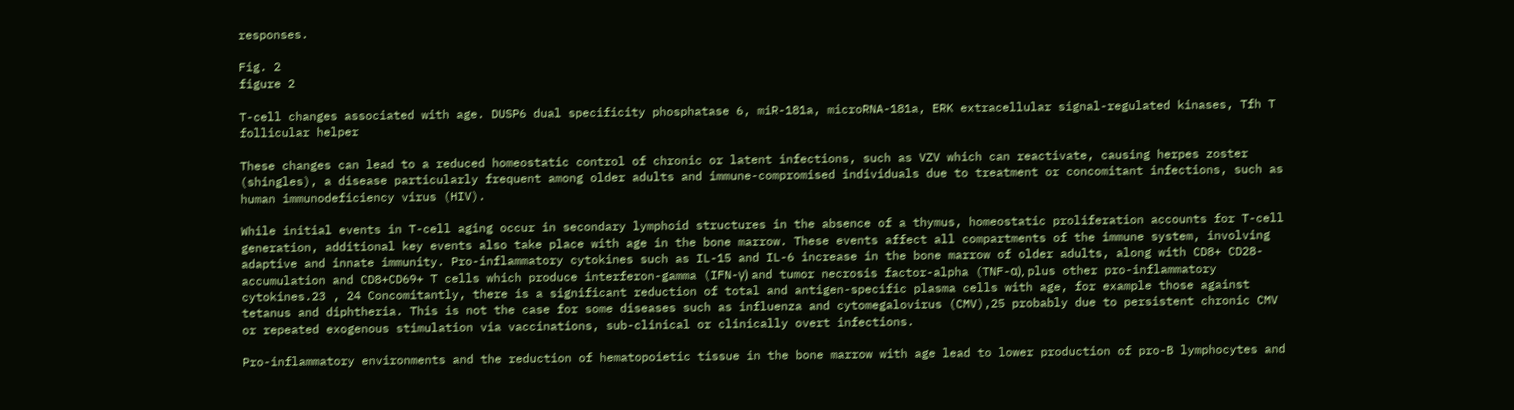responses.

Fig. 2
figure 2

T-cell changes associated with age. DUSP6 dual specificity phosphatase 6, miR-181a, microRNA-181a, ERK extracellular signal-regulated kinases, Tfh T follicular helper

These changes can lead to a reduced homeostatic control of chronic or latent infections, such as VZV which can reactivate, causing herpes zoster (shingles), a disease particularly frequent among older adults and immune-compromised individuals due to treatment or concomitant infections, such as human immunodeficiency virus (HIV).

While initial events in T-cell aging occur in secondary lymphoid structures in the absence of a thymus, homeostatic proliferation accounts for T-cell generation, additional key events also take place with age in the bone marrow. These events affect all compartments of the immune system, involving adaptive and innate immunity. Pro-inflammatory cytokines such as IL-15 and IL-6 increase in the bone marrow of older adults, along with CD8+ CD28- accumulation and CD8+CD69+ T cells which produce interferon-gamma (IFN-γ) and tumor necrosis factor-alpha (TNF-α), plus other pro-inflammatory cytokines.23 , 24 Concomitantly, there is a significant reduction of total and antigen-specific plasma cells with age, for example those against tetanus and diphtheria. This is not the case for some diseases such as influenza and cytomegalovirus (CMV),25 probably due to persistent chronic CMV or repeated exogenous stimulation via vaccinations, sub-clinical or clinically overt infections.

Pro-inflammatory environments and the reduction of hematopoietic tissue in the bone marrow with age lead to lower production of pro-B lymphocytes and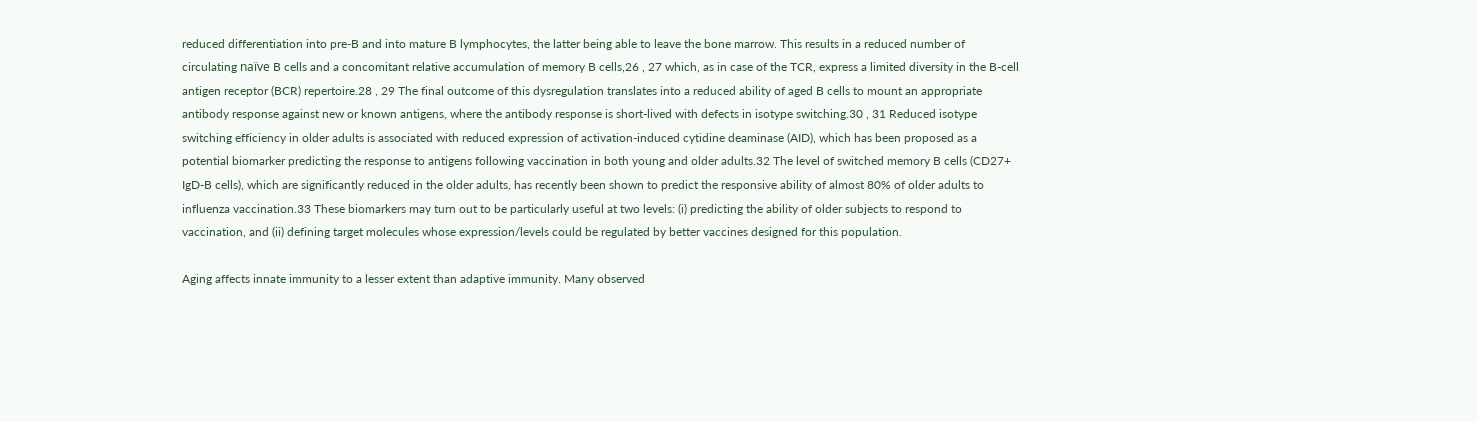reduced differentiation into pre-B and into mature B lymphocytes, the latter being able to leave the bone marrow. This results in a reduced number of circulating naïve B cells and a concomitant relative accumulation of memory B cells,26 , 27 which, as in case of the TCR, express a limited diversity in the B-cell antigen receptor (BCR) repertoire.28 , 29 The final outcome of this dysregulation translates into a reduced ability of aged B cells to mount an appropriate antibody response against new or known antigens, where the antibody response is short-lived with defects in isotype switching.30 , 31 Reduced isotype switching efficiency in older adults is associated with reduced expression of activation-induced cytidine deaminase (AID), which has been proposed as a potential biomarker predicting the response to antigens following vaccination in both young and older adults.32 The level of switched memory B cells (CD27+ IgD-B cells), which are significantly reduced in the older adults, has recently been shown to predict the responsive ability of almost 80% of older adults to influenza vaccination.33 These biomarkers may turn out to be particularly useful at two levels: (i) predicting the ability of older subjects to respond to vaccination, and (ii) defining target molecules whose expression/levels could be regulated by better vaccines designed for this population.

Aging affects innate immunity to a lesser extent than adaptive immunity. Many observed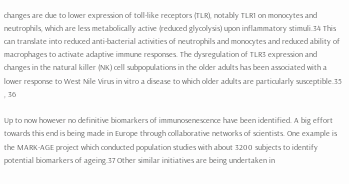changes are due to lower expression of toll-like receptors (TLR), notably TLR1 on monocytes and neutrophils, which are less metabolically active (reduced glycolysis) upon inflammatory stimuli.34 This can translate into reduced anti-bacterial activities of neutrophils and monocytes and reduced ability of macrophages to activate adaptive immune responses. The dysregulation of TLR3 expression and changes in the natural killer (NK) cell subpopulations in the older adults has been associated with a lower response to West Nile Virus in vitro a disease to which older adults are particularly susceptible.35 , 36

Up to now however no definitive biomarkers of immunosenescence have been identified. A big effort towards this end is being made in Europe through collaborative networks of scientists. One example is the MARK-AGE project which conducted population studies with about 3200 subjects to identify potential biomarkers of ageing.37 Other similar initiatives are being undertaken in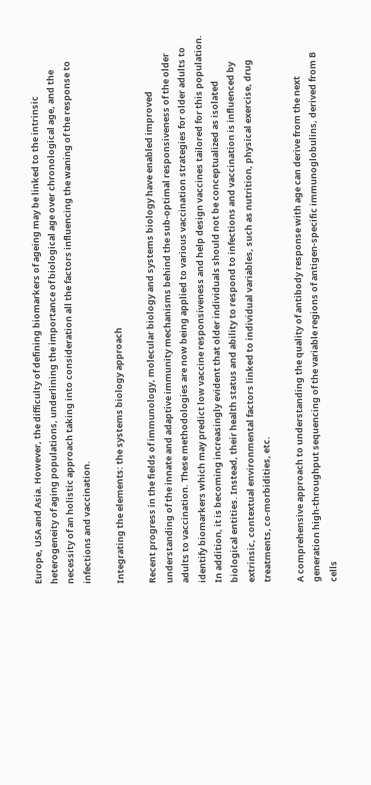Europe, USA and Asia. However, the difficulty of defining biomarkers of ageing may be linked to the intrinsic heterogeneity of aging populations, underlining the importance of biological age over chronological age, and the necessity of an holistic approach taking into consideration all the factors influencing the waning of the response to infections and vaccination.

Integrating the elements: the systems biology approach

Recent progress in the fields of immunology, molecular biology and systems biology have enabled improved understanding of the innate and adaptive immunity mechanisms behind the sub-optimal responsiveness of the older adults to vaccination. These methodologies are now being applied to various vaccination strategies for older adults to identify biomarkers which may predict low vaccine responsiveness and help design vaccines tailored for this population. In addition, it is becoming increasingly evident that older individuals should not be conceptualized as isolated biological entities. Instead, their health status and ability to respond to infections and vaccination is influenced by extrinsic, contextual environmental factors linked to individual variables, such as nutrition, physical exercise, drug treatments, co-morbidities, etc.

A comprehensive approach to understanding the quality of antibody response with age can derive from the next generation high-throughput sequencing of the variable regions of antigen-specific immunoglobulins, derived from B cells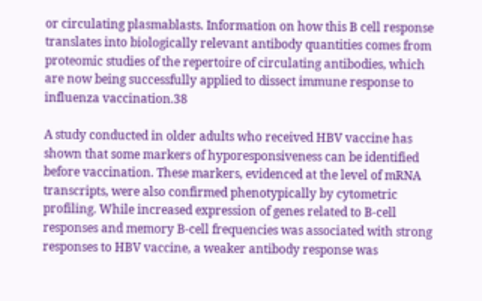or circulating plasmablasts. Information on how this B cell response translates into biologically relevant antibody quantities comes from proteomic studies of the repertoire of circulating antibodies, which are now being successfully applied to dissect immune response to influenza vaccination.38

A study conducted in older adults who received HBV vaccine has shown that some markers of hyporesponsiveness can be identified before vaccination. These markers, evidenced at the level of mRNA transcripts, were also confirmed phenotypically by cytometric profiling. While increased expression of genes related to B-cell responses and memory B-cell frequencies was associated with strong responses to HBV vaccine, a weaker antibody response was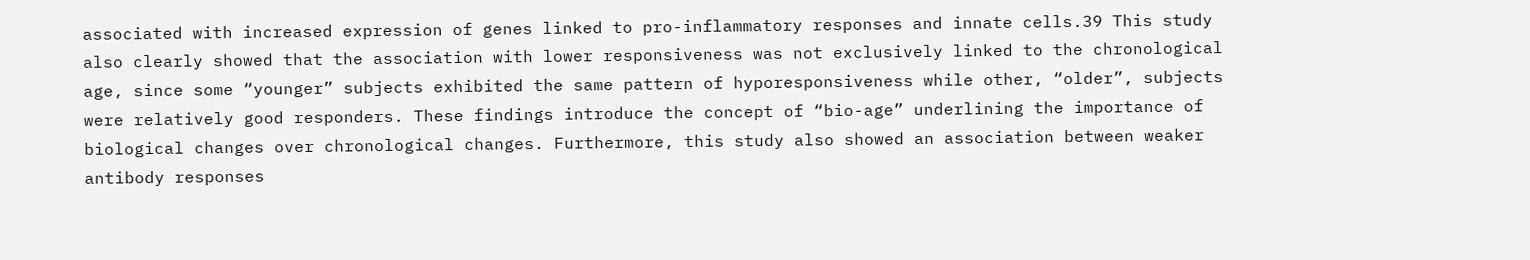associated with increased expression of genes linked to pro-inflammatory responses and innate cells.39 This study also clearly showed that the association with lower responsiveness was not exclusively linked to the chronological age, since some “younger” subjects exhibited the same pattern of hyporesponsiveness while other, “older”, subjects were relatively good responders. These findings introduce the concept of “bio-age” underlining the importance of biological changes over chronological changes. Furthermore, this study also showed an association between weaker antibody responses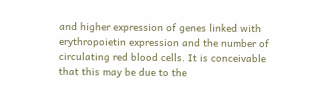and higher expression of genes linked with erythropoietin expression and the number of circulating red blood cells. It is conceivable that this may be due to the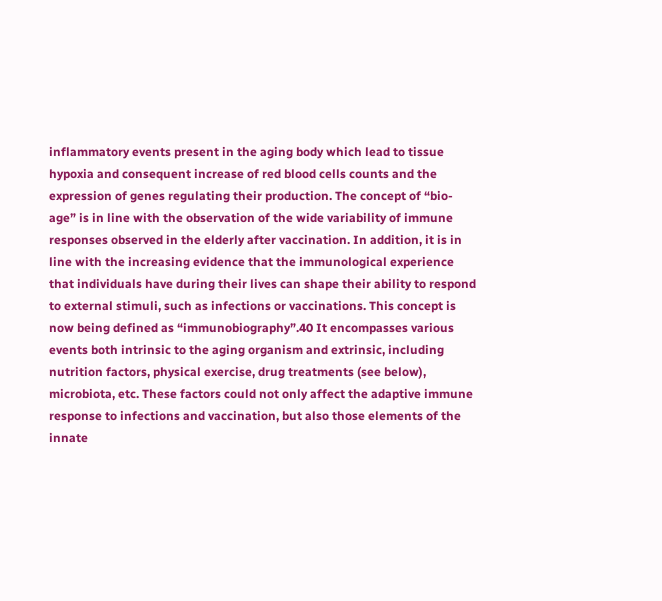inflammatory events present in the aging body which lead to tissue hypoxia and consequent increase of red blood cells counts and the expression of genes regulating their production. The concept of “bio-age” is in line with the observation of the wide variability of immune responses observed in the elderly after vaccination. In addition, it is in line with the increasing evidence that the immunological experience that individuals have during their lives can shape their ability to respond to external stimuli, such as infections or vaccinations. This concept is now being defined as “immunobiography”.40 It encompasses various events both intrinsic to the aging organism and extrinsic, including nutrition factors, physical exercise, drug treatments (see below), microbiota, etc. These factors could not only affect the adaptive immune response to infections and vaccination, but also those elements of the innate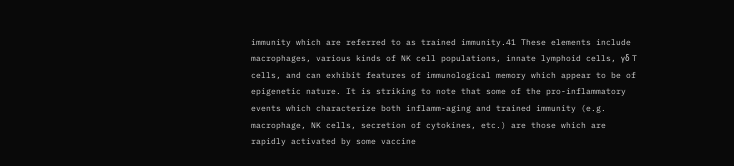immunity which are referred to as trained immunity.41 These elements include macrophages, various kinds of NK cell populations, innate lymphoid cells, γδ T cells, and can exhibit features of immunological memory which appear to be of epigenetic nature. It is striking to note that some of the pro-inflammatory events which characterize both inflamm-aging and trained immunity (e.g. macrophage, NK cells, secretion of cytokines, etc.) are those which are rapidly activated by some vaccine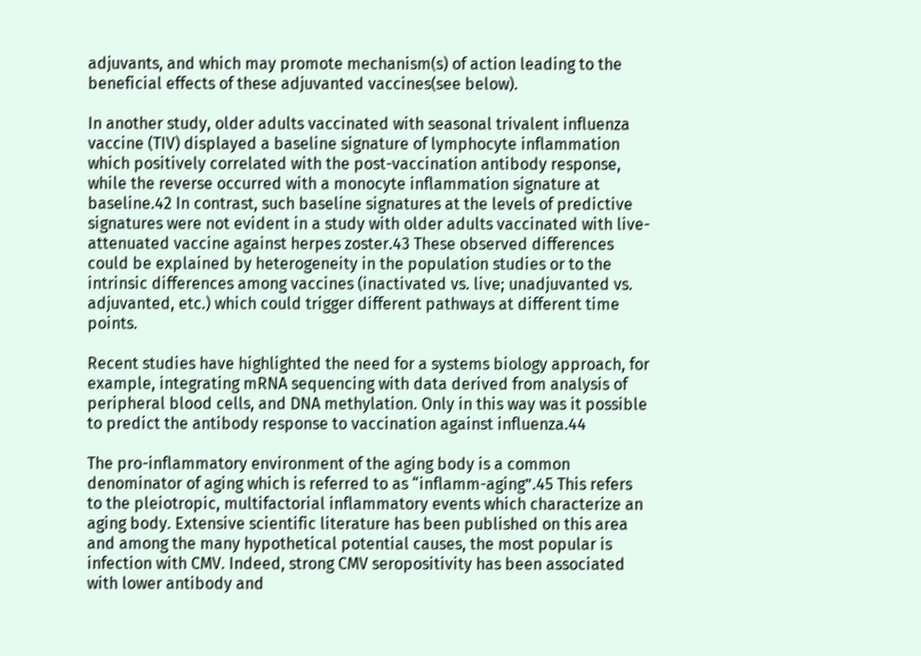adjuvants, and which may promote mechanism(s) of action leading to the beneficial effects of these adjuvanted vaccines(see below).

In another study, older adults vaccinated with seasonal trivalent influenza vaccine (TIV) displayed a baseline signature of lymphocyte inflammation which positively correlated with the post-vaccination antibody response, while the reverse occurred with a monocyte inflammation signature at baseline.42 In contrast, such baseline signatures at the levels of predictive signatures were not evident in a study with older adults vaccinated with live-attenuated vaccine against herpes zoster.43 These observed differences could be explained by heterogeneity in the population studies or to the intrinsic differences among vaccines (inactivated vs. live; unadjuvanted vs. adjuvanted, etc.) which could trigger different pathways at different time points.

Recent studies have highlighted the need for a systems biology approach, for example, integrating mRNA sequencing with data derived from analysis of peripheral blood cells, and DNA methylation. Only in this way was it possible to predict the antibody response to vaccination against influenza.44

The pro-inflammatory environment of the aging body is a common denominator of aging which is referred to as “inflamm-aging”.45 This refers to the pleiotropic, multifactorial inflammatory events which characterize an aging body. Extensive scientific literature has been published on this area and among the many hypothetical potential causes, the most popular is infection with CMV. Indeed, strong CMV seropositivity has been associated with lower antibody and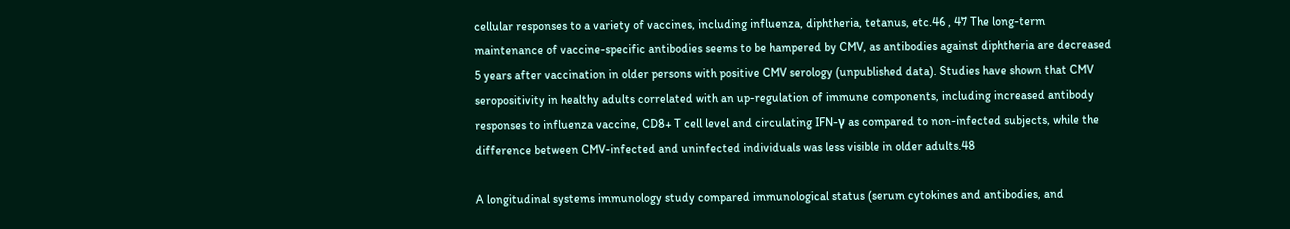cellular responses to a variety of vaccines, including influenza, diphtheria, tetanus, etc.46 , 47 The long-term maintenance of vaccine-specific antibodies seems to be hampered by CMV, as antibodies against diphtheria are decreased 5 years after vaccination in older persons with positive CMV serology (unpublished data). Studies have shown that CMV seropositivity in healthy adults correlated with an up-regulation of immune components, including increased antibody responses to influenza vaccine, CD8+ T cell level and circulating IFN-γ as compared to non-infected subjects, while the difference between CMV-infected and uninfected individuals was less visible in older adults.48

A longitudinal systems immunology study compared immunological status (serum cytokines and antibodies, and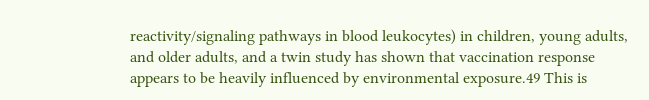reactivity/signaling pathways in blood leukocytes) in children, young adults, and older adults, and a twin study has shown that vaccination response appears to be heavily influenced by environmental exposure.49 This is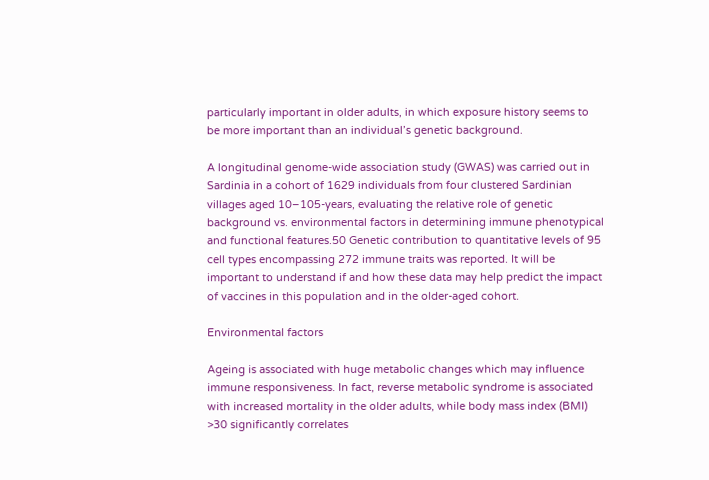particularly important in older adults, in which exposure history seems to be more important than an individual’s genetic background.

A longitudinal genome-wide association study (GWAS) was carried out in Sardinia in a cohort of 1629 individuals from four clustered Sardinian villages aged 10–105-years, evaluating the relative role of genetic background vs. environmental factors in determining immune phenotypical and functional features.50 Genetic contribution to quantitative levels of 95 cell types encompassing 272 immune traits was reported. It will be important to understand if and how these data may help predict the impact of vaccines in this population and in the older-aged cohort.

Environmental factors

Ageing is associated with huge metabolic changes which may influence immune responsiveness. In fact, reverse metabolic syndrome is associated with increased mortality in the older adults, while body mass index (BMI) >30 significantly correlates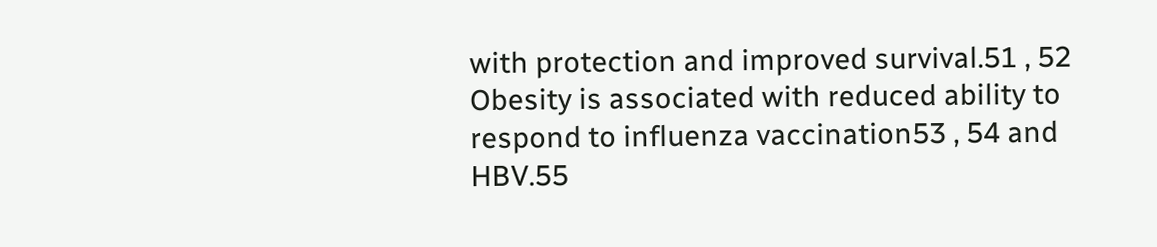with protection and improved survival.51 , 52 Obesity is associated with reduced ability to respond to influenza vaccination53 , 54 and HBV.55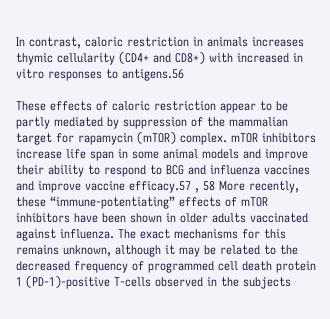In contrast, caloric restriction in animals increases thymic cellularity (CD4+ and CD8+) with increased in vitro responses to antigens.56

These effects of caloric restriction appear to be partly mediated by suppression of the mammalian target for rapamycin (mTOR) complex. mTOR inhibitors increase life span in some animal models and improve their ability to respond to BCG and influenza vaccines and improve vaccine efficacy.57 , 58 More recently, these “immune-potentiating” effects of mTOR inhibitors have been shown in older adults vaccinated against influenza. The exact mechanisms for this remains unknown, although it may be related to the decreased frequency of programmed cell death protein 1 (PD-1)-positive T-cells observed in the subjects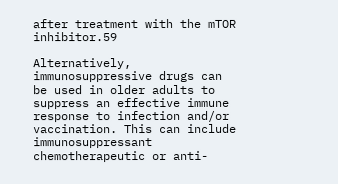after treatment with the mTOR inhibitor.59

Alternatively, immunosuppressive drugs can be used in older adults to suppress an effective immune response to infection and/or vaccination. This can include immunosuppressant chemotherapeutic or anti-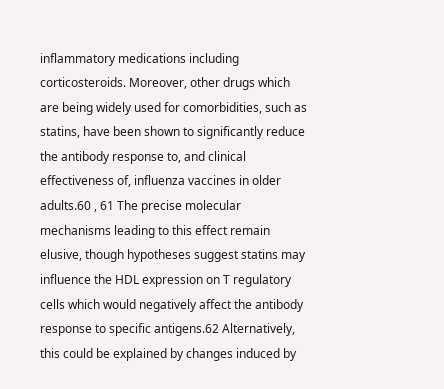inflammatory medications including corticosteroids. Moreover, other drugs which are being widely used for comorbidities, such as statins, have been shown to significantly reduce the antibody response to, and clinical effectiveness of, influenza vaccines in older adults.60 , 61 The precise molecular mechanisms leading to this effect remain elusive, though hypotheses suggest statins may influence the HDL expression on T regulatory cells which would negatively affect the antibody response to specific antigens.62 Alternatively, this could be explained by changes induced by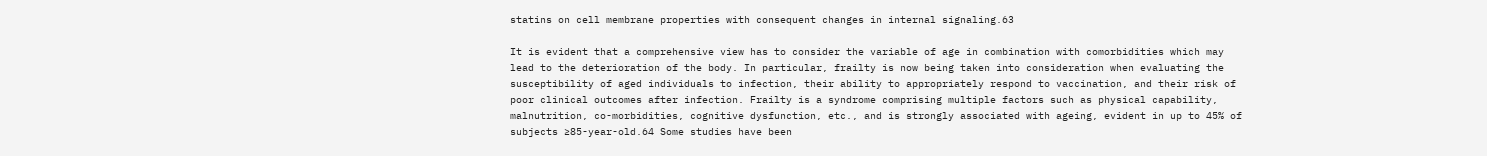statins on cell membrane properties with consequent changes in internal signaling.63

It is evident that a comprehensive view has to consider the variable of age in combination with comorbidities which may lead to the deterioration of the body. In particular, frailty is now being taken into consideration when evaluating the susceptibility of aged individuals to infection, their ability to appropriately respond to vaccination, and their risk of poor clinical outcomes after infection. Frailty is a syndrome comprising multiple factors such as physical capability, malnutrition, co-morbidities, cognitive dysfunction, etc., and is strongly associated with ageing, evident in up to 45% of subjects ≥85-year-old.64 Some studies have been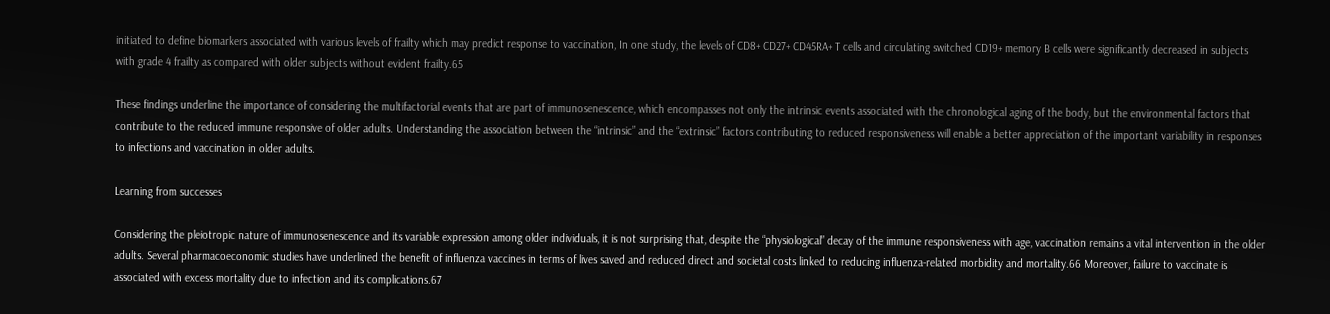initiated to define biomarkers associated with various levels of frailty which may predict response to vaccination, In one study, the levels of CD8+ CD27+ CD45RA+ T cells and circulating switched CD19+ memory B cells were significantly decreased in subjects with grade 4 frailty as compared with older subjects without evident frailty.65

These findings underline the importance of considering the multifactorial events that are part of immunosenescence, which encompasses not only the intrinsic events associated with the chronological aging of the body, but the environmental factors that contribute to the reduced immune responsive of older adults. Understanding the association between the “intrinsic” and the “extrinsic” factors contributing to reduced responsiveness will enable a better appreciation of the important variability in responses to infections and vaccination in older adults.

Learning from successes

Considering the pleiotropic nature of immunosenescence and its variable expression among older individuals, it is not surprising that, despite the “physiological” decay of the immune responsiveness with age, vaccination remains a vital intervention in the older adults. Several pharmacoeconomic studies have underlined the benefit of influenza vaccines in terms of lives saved and reduced direct and societal costs linked to reducing influenza-related morbidity and mortality.66 Moreover, failure to vaccinate is associated with excess mortality due to infection and its complications.67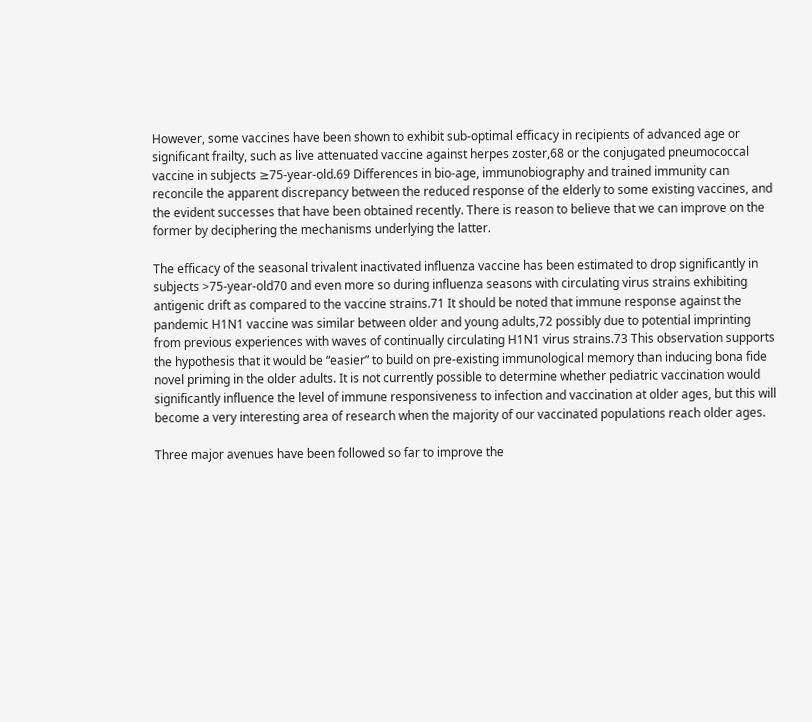However, some vaccines have been shown to exhibit sub-optimal efficacy in recipients of advanced age or significant frailty, such as live attenuated vaccine against herpes zoster,68 or the conjugated pneumococcal vaccine in subjects ≥75-year-old.69 Differences in bio-age, immunobiography and trained immunity can reconcile the apparent discrepancy between the reduced response of the elderly to some existing vaccines, and the evident successes that have been obtained recently. There is reason to believe that we can improve on the former by deciphering the mechanisms underlying the latter.

The efficacy of the seasonal trivalent inactivated influenza vaccine has been estimated to drop significantly in subjects >75-year-old70 and even more so during influenza seasons with circulating virus strains exhibiting antigenic drift as compared to the vaccine strains.71 It should be noted that immune response against the pandemic H1N1 vaccine was similar between older and young adults,72 possibly due to potential imprinting from previous experiences with waves of continually circulating H1N1 virus strains.73 This observation supports the hypothesis that it would be “easier” to build on pre-existing immunological memory than inducing bona fide novel priming in the older adults. It is not currently possible to determine whether pediatric vaccination would significantly influence the level of immune responsiveness to infection and vaccination at older ages, but this will become a very interesting area of research when the majority of our vaccinated populations reach older ages.

Three major avenues have been followed so far to improve the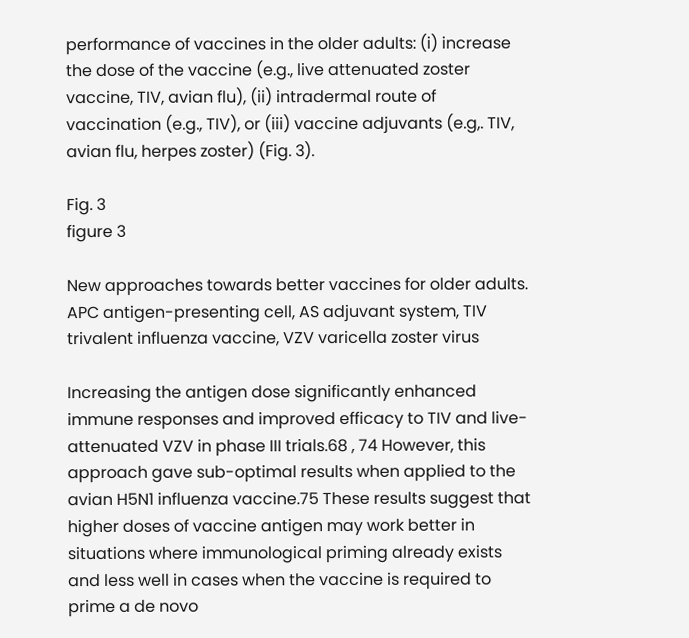performance of vaccines in the older adults: (i) increase the dose of the vaccine (e.g., live attenuated zoster vaccine, TIV, avian flu), (ii) intradermal route of vaccination (e.g., TIV), or (iii) vaccine adjuvants (e.g,. TIV, avian flu, herpes zoster) (Fig. 3).

Fig. 3
figure 3

New approaches towards better vaccines for older adults. APC antigen-presenting cell, AS adjuvant system, TIV trivalent influenza vaccine, VZV varicella zoster virus

Increasing the antigen dose significantly enhanced immune responses and improved efficacy to TIV and live-attenuated VZV in phase III trials.68 , 74 However, this approach gave sub-optimal results when applied to the avian H5N1 influenza vaccine.75 These results suggest that higher doses of vaccine antigen may work better in situations where immunological priming already exists and less well in cases when the vaccine is required to prime a de novo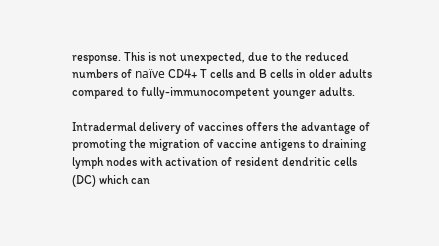response. This is not unexpected, due to the reduced numbers of naïve CD4+ T cells and B cells in older adults compared to fully-immunocompetent younger adults.

Intradermal delivery of vaccines offers the advantage of promoting the migration of vaccine antigens to draining lymph nodes with activation of resident dendritic cells (DC) which can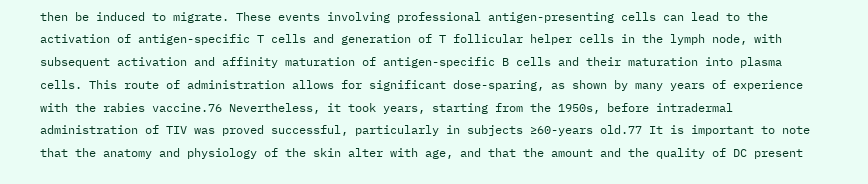then be induced to migrate. These events involving professional antigen-presenting cells can lead to the activation of antigen-specific T cells and generation of T follicular helper cells in the lymph node, with subsequent activation and affinity maturation of antigen-specific B cells and their maturation into plasma cells. This route of administration allows for significant dose-sparing, as shown by many years of experience with the rabies vaccine.76 Nevertheless, it took years, starting from the 1950s, before intradermal administration of TIV was proved successful, particularly in subjects ≥60-years old.77 It is important to note that the anatomy and physiology of the skin alter with age, and that the amount and the quality of DC present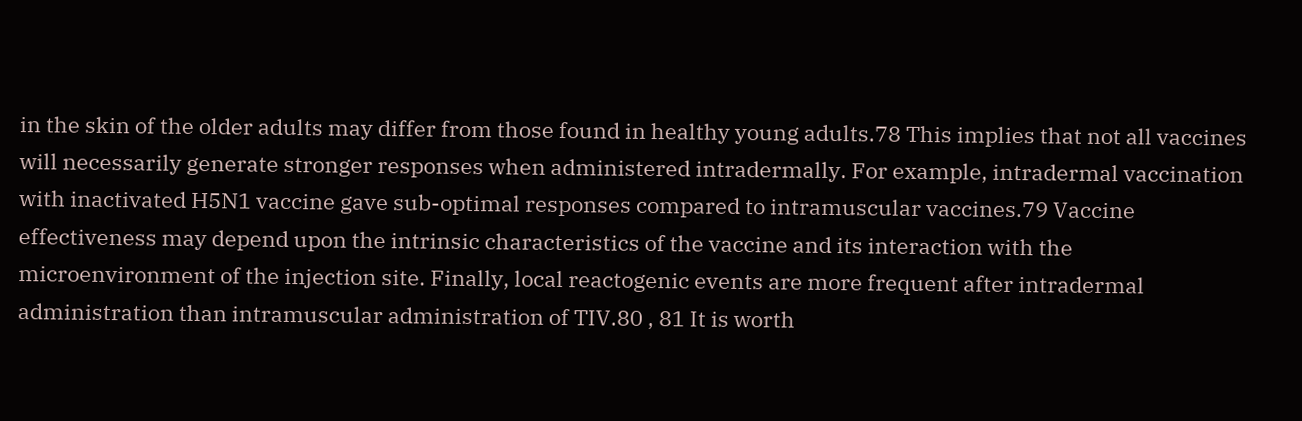in the skin of the older adults may differ from those found in healthy young adults.78 This implies that not all vaccines will necessarily generate stronger responses when administered intradermally. For example, intradermal vaccination with inactivated H5N1 vaccine gave sub-optimal responses compared to intramuscular vaccines.79 Vaccine effectiveness may depend upon the intrinsic characteristics of the vaccine and its interaction with the microenvironment of the injection site. Finally, local reactogenic events are more frequent after intradermal administration than intramuscular administration of TIV.80 , 81 It is worth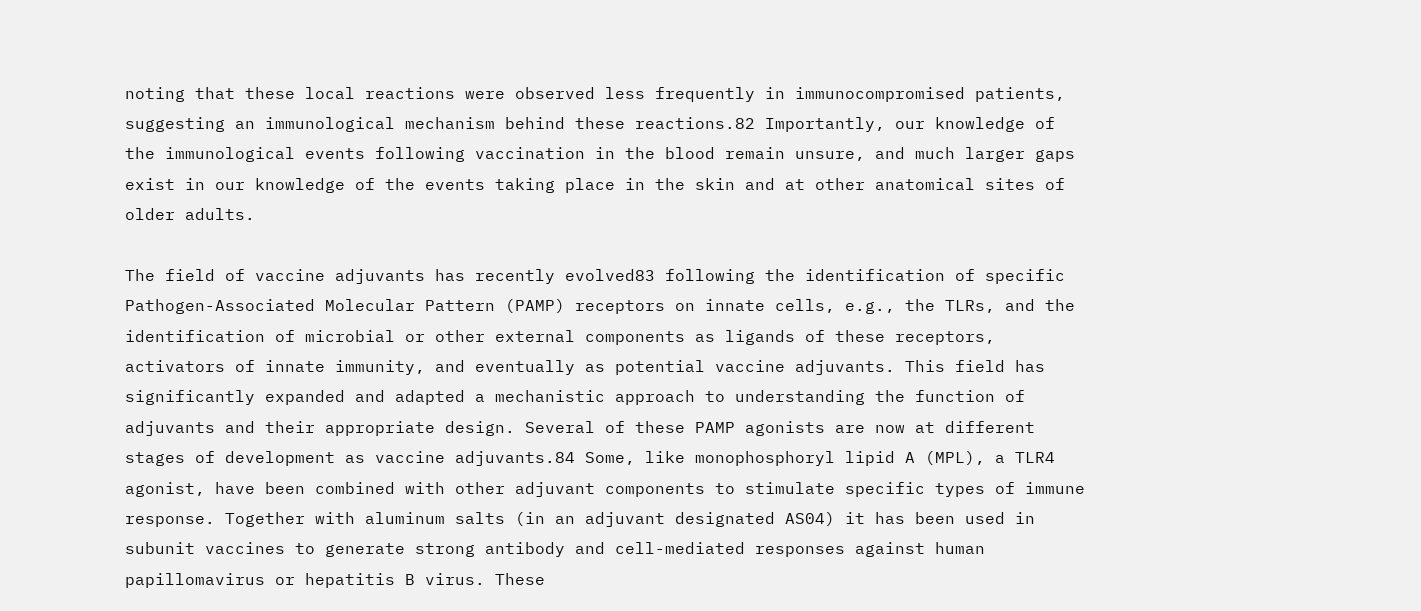noting that these local reactions were observed less frequently in immunocompromised patients, suggesting an immunological mechanism behind these reactions.82 Importantly, our knowledge of the immunological events following vaccination in the blood remain unsure, and much larger gaps exist in our knowledge of the events taking place in the skin and at other anatomical sites of older adults.

The field of vaccine adjuvants has recently evolved83 following the identification of specific Pathogen-Associated Molecular Pattern (PAMP) receptors on innate cells, e.g., the TLRs, and the identification of microbial or other external components as ligands of these receptors, activators of innate immunity, and eventually as potential vaccine adjuvants. This field has significantly expanded and adapted a mechanistic approach to understanding the function of adjuvants and their appropriate design. Several of these PAMP agonists are now at different stages of development as vaccine adjuvants.84 Some, like monophosphoryl lipid A (MPL), a TLR4 agonist, have been combined with other adjuvant components to stimulate specific types of immune response. Together with aluminum salts (in an adjuvant designated AS04) it has been used in subunit vaccines to generate strong antibody and cell-mediated responses against human papillomavirus or hepatitis B virus. These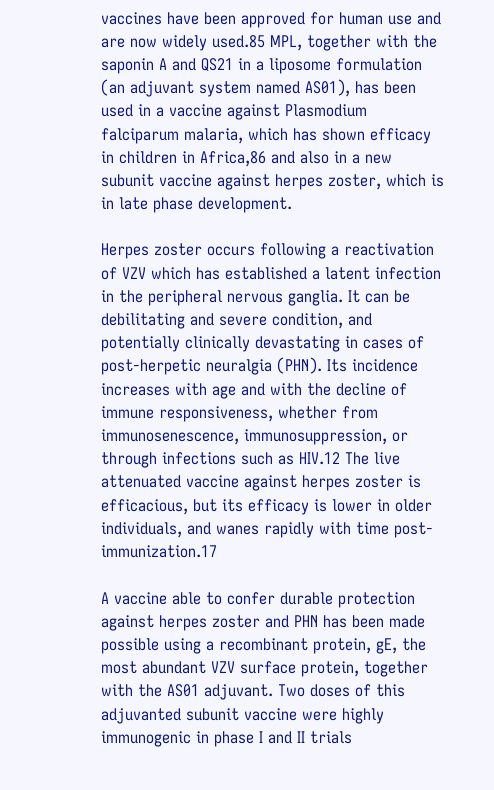vaccines have been approved for human use and are now widely used.85 MPL, together with the saponin A and QS21 in a liposome formulation (an adjuvant system named AS01), has been used in a vaccine against Plasmodium falciparum malaria, which has shown efficacy in children in Africa,86 and also in a new subunit vaccine against herpes zoster, which is in late phase development.

Herpes zoster occurs following a reactivation of VZV which has established a latent infection in the peripheral nervous ganglia. It can be debilitating and severe condition, and potentially clinically devastating in cases of post-herpetic neuralgia (PHN). Its incidence increases with age and with the decline of immune responsiveness, whether from immunosenescence, immunosuppression, or through infections such as HIV.12 The live attenuated vaccine against herpes zoster is efficacious, but its efficacy is lower in older individuals, and wanes rapidly with time post-immunization.17

A vaccine able to confer durable protection against herpes zoster and PHN has been made possible using a recombinant protein, gE, the most abundant VZV surface protein, together with the AS01 adjuvant. Two doses of this adjuvanted subunit vaccine were highly immunogenic in phase I and II trials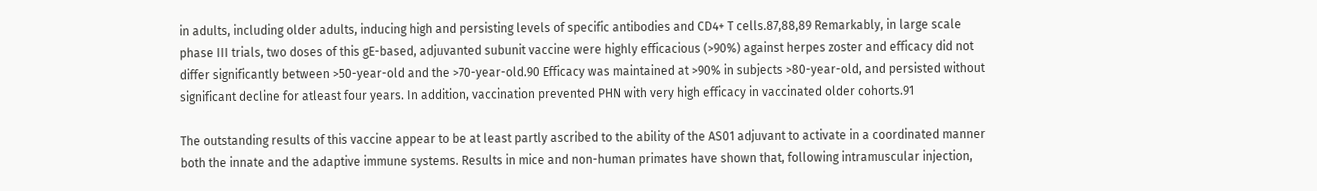in adults, including older adults, inducing high and persisting levels of specific antibodies and CD4+ T cells.87,88,89 Remarkably, in large scale phase III trials, two doses of this gE-based, adjuvanted subunit vaccine were highly efficacious (>90%) against herpes zoster and efficacy did not differ significantly between >50-year-old and the >70-year-old.90 Efficacy was maintained at >90% in subjects >80-year-old, and persisted without significant decline for atleast four years. In addition, vaccination prevented PHN with very high efficacy in vaccinated older cohorts.91

The outstanding results of this vaccine appear to be at least partly ascribed to the ability of the AS01 adjuvant to activate in a coordinated manner both the innate and the adaptive immune systems. Results in mice and non-human primates have shown that, following intramuscular injection,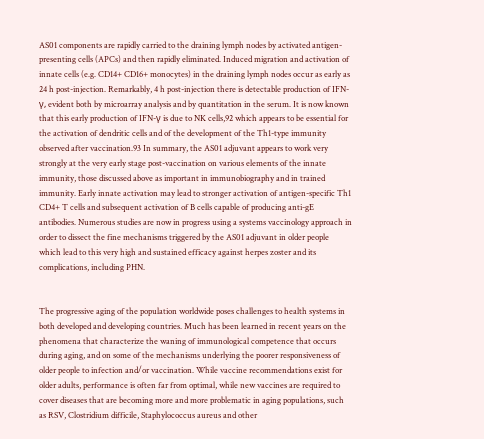AS01 components are rapidly carried to the draining lymph nodes by activated antigen-presenting cells (APCs) and then rapidly eliminated. Induced migration and activation of innate cells (e.g. CD14+ CD16+ monocytes) in the draining lymph nodes occur as early as 24 h post-injection. Remarkably, 4 h post-injection there is detectable production of IFN-γ, evident both by microarray analysis and by quantitation in the serum. It is now known that this early production of IFN-γ is due to NK cells,92 which appears to be essential for the activation of dendritic cells and of the development of the Th1-type immunity observed after vaccination.93 In summary, the AS01 adjuvant appears to work very strongly at the very early stage post-vaccination on various elements of the innate immunity, those discussed above as important in immunobiography and in trained immunity. Early innate activation may lead to stronger activation of antigen-specific Th1 CD4+ T cells and subsequent activation of B cells capable of producing anti-gE antibodies. Numerous studies are now in progress using a systems vaccinology approach in order to dissect the fine mechanisms triggered by the AS01 adjuvant in older people which lead to this very high and sustained efficacy against herpes zoster and its complications, including PHN.


The progressive aging of the population worldwide poses challenges to health systems in both developed and developing countries. Much has been learned in recent years on the phenomena that characterize the waning of immunological competence that occurs during aging, and on some of the mechanisms underlying the poorer responsiveness of older people to infection and/or vaccination. While vaccine recommendations exist for older adults, performance is often far from optimal, while new vaccines are required to cover diseases that are becoming more and more problematic in aging populations, such as RSV, Clostridium difficile, Staphylococcus aureus and other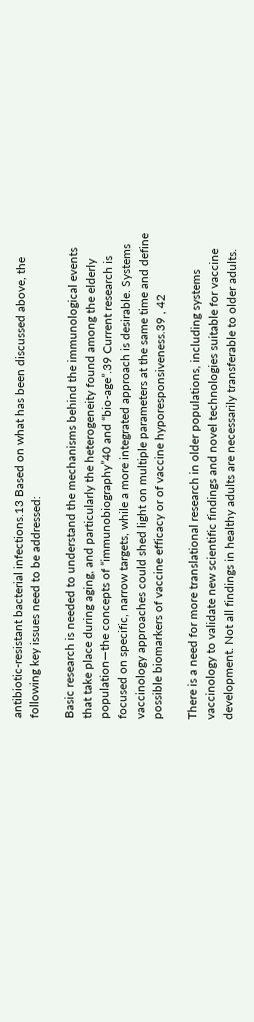antibiotic-resistant bacterial infections.13 Based on what has been discussed above, the following key issues need to be addressed:

Basic research is needed to understand the mechanisms behind the immunological events that take place during aging, and particularly the heterogeneity found among the elderly population—the concepts of “immunobiography”40 and “bio-age”.39 Current research is focused on specific, narrow targets, while a more integrated approach is desirable. Systems vaccinology approaches could shed light on multiple parameters at the same time and define possible biomarkers of vaccine efficacy or of vaccine hyporesponsiveness.39 , 42

There is a need for more translational research in older populations, including systems vaccinology to validate new scientific findings and novel technologies suitable for vaccine development. Not all findings in healthy adults are necessarily transferable to older adults.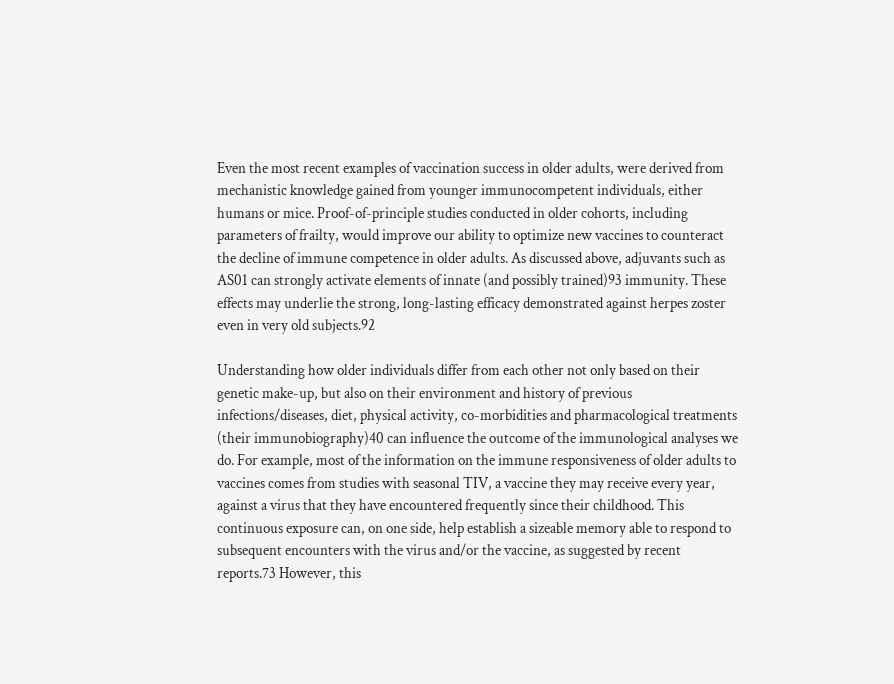Even the most recent examples of vaccination success in older adults, were derived from mechanistic knowledge gained from younger immunocompetent individuals, either humans or mice. Proof-of-principle studies conducted in older cohorts, including parameters of frailty, would improve our ability to optimize new vaccines to counteract the decline of immune competence in older adults. As discussed above, adjuvants such as AS01 can strongly activate elements of innate (and possibly trained)93 immunity. These effects may underlie the strong, long-lasting efficacy demonstrated against herpes zoster even in very old subjects.92

Understanding how older individuals differ from each other not only based on their genetic make-up, but also on their environment and history of previous infections/diseases, diet, physical activity, co-morbidities and pharmacological treatments (their immunobiography)40 can influence the outcome of the immunological analyses we do. For example, most of the information on the immune responsiveness of older adults to vaccines comes from studies with seasonal TIV, a vaccine they may receive every year, against a virus that they have encountered frequently since their childhood. This continuous exposure can, on one side, help establish a sizeable memory able to respond to subsequent encounters with the virus and/or the vaccine, as suggested by recent reports.73 However, this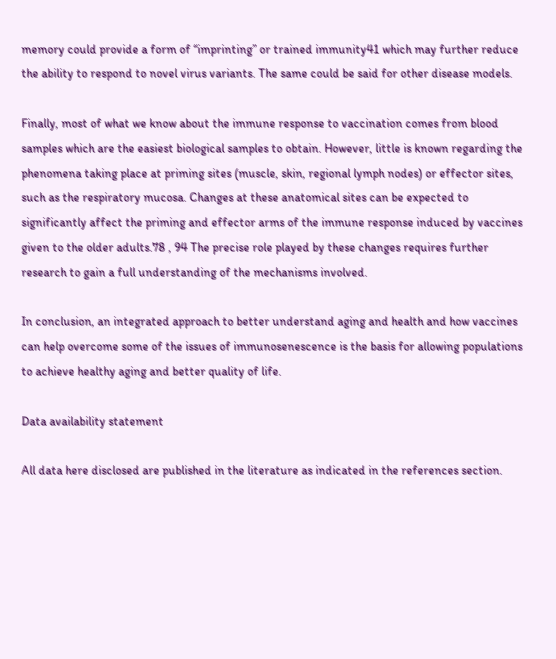memory could provide a form of “imprinting” or trained immunity41 which may further reduce the ability to respond to novel virus variants. The same could be said for other disease models.

Finally, most of what we know about the immune response to vaccination comes from blood samples which are the easiest biological samples to obtain. However, little is known regarding the phenomena taking place at priming sites (muscle, skin, regional lymph nodes) or effector sites, such as the respiratory mucosa. Changes at these anatomical sites can be expected to significantly affect the priming and effector arms of the immune response induced by vaccines given to the older adults.78 , 94 The precise role played by these changes requires further research to gain a full understanding of the mechanisms involved.

In conclusion, an integrated approach to better understand aging and health and how vaccines can help overcome some of the issues of immunosenescence is the basis for allowing populations to achieve healthy aging and better quality of life.

Data availability statement

All data here disclosed are published in the literature as indicated in the references section.